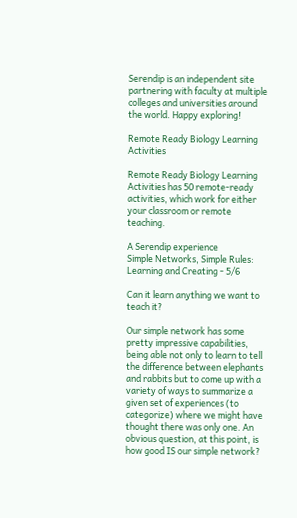Serendip is an independent site partnering with faculty at multiple colleges and universities around the world. Happy exploring!

Remote Ready Biology Learning Activities

Remote Ready Biology Learning Activities has 50 remote-ready activities, which work for either your classroom or remote teaching.

A Serendip experience
Simple Networks, Simple Rules: Learning and Creating - 5/6

Can it learn anything we want to teach it?

Our simple network has some pretty impressive capabilities, being able not only to learn to tell the difference between elephants and rabbits but to come up with a variety of ways to summarize a given set of experiences (to categorize) where we might have thought there was only one. An obvious question, at this point, is how good IS our simple network?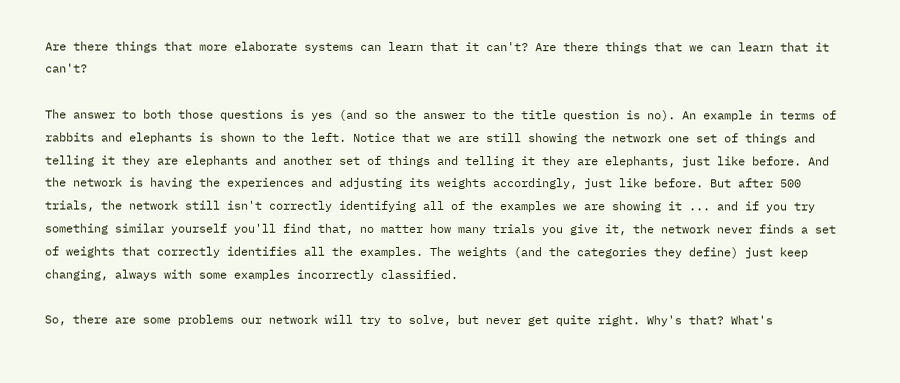Are there things that more elaborate systems can learn that it can't? Are there things that we can learn that it can't?

The answer to both those questions is yes (and so the answer to the title question is no). An example in terms of rabbits and elephants is shown to the left. Notice that we are still showing the network one set of things and telling it they are elephants and another set of things and telling it they are elephants, just like before. And the network is having the experiences and adjusting its weights accordingly, just like before. But after 500 trials, the network still isn't correctly identifying all of the examples we are showing it ... and if you try something similar yourself you'll find that, no matter how many trials you give it, the network never finds a set of weights that correctly identifies all the examples. The weights (and the categories they define) just keep changing, always with some examples incorrectly classified.

So, there are some problems our network will try to solve, but never get quite right. Why's that? What's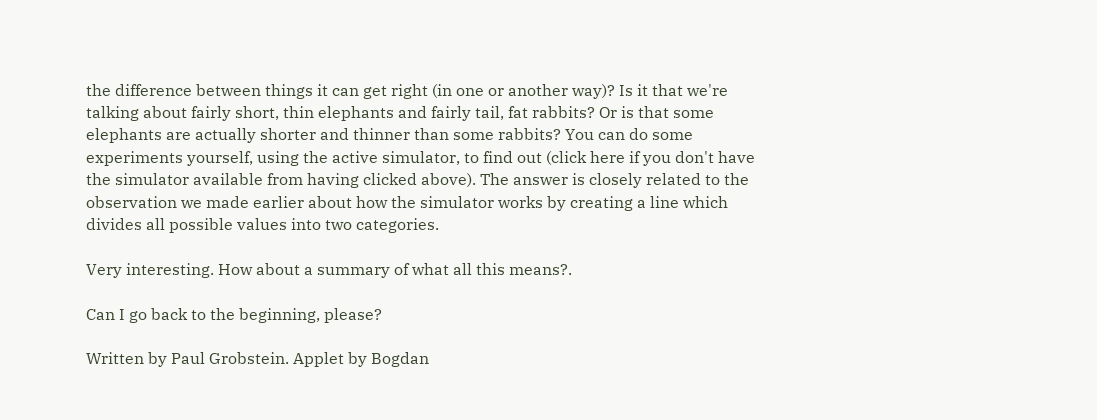the difference between things it can get right (in one or another way)? Is it that we're talking about fairly short, thin elephants and fairly tail, fat rabbits? Or is that some elephants are actually shorter and thinner than some rabbits? You can do some experiments yourself, using the active simulator, to find out (click here if you don't have the simulator available from having clicked above). The answer is closely related to the observation we made earlier about how the simulator works by creating a line which divides all possible values into two categories.

Very interesting. How about a summary of what all this means?.

Can I go back to the beginning, please?

Written by Paul Grobstein. Applet by Bogdan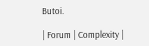Butoi.

| Forum | Complexity |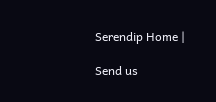Serendip Home |

Send us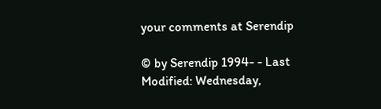your comments at Serendip

© by Serendip 1994- - Last Modified: Wednesday,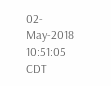02-May-2018 10:51:05 CDT